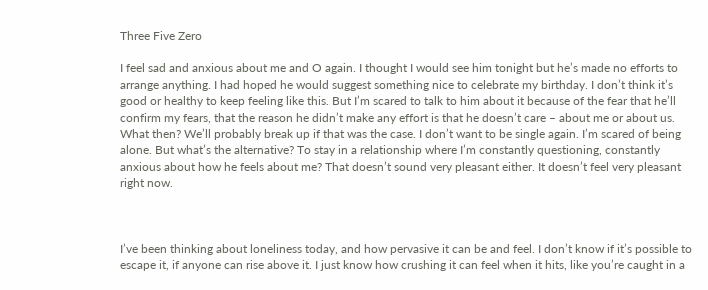Three Five Zero

I feel sad and anxious about me and O again. I thought I would see him tonight but he’s made no efforts to arrange anything. I had hoped he would suggest something nice to celebrate my birthday. I don’t think it’s good or healthy to keep feeling like this. But I’m scared to talk to him about it because of the fear that he’ll confirm my fears, that the reason he didn’t make any effort is that he doesn’t care – about me or about us. What then? We’ll probably break up if that was the case. I don’t want to be single again. I’m scared of being alone. But what’s the alternative? To stay in a relationship where I’m constantly questioning, constantly anxious about how he feels about me? That doesn’t sound very pleasant either. It doesn’t feel very pleasant right now.



I’ve been thinking about loneliness today, and how pervasive it can be and feel. I don’t know if it’s possible to escape it, if anyone can rise above it. I just know how crushing it can feel when it hits, like you’re caught in a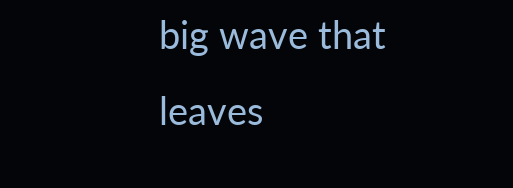big wave that leaves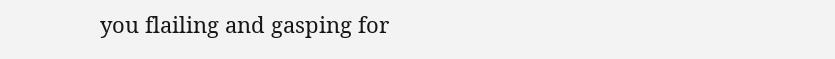you flailing and gasping for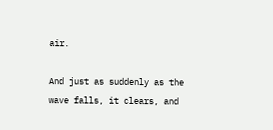air.

And just as suddenly as the wave falls, it clears, and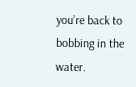you’re back to bobbing in the water.